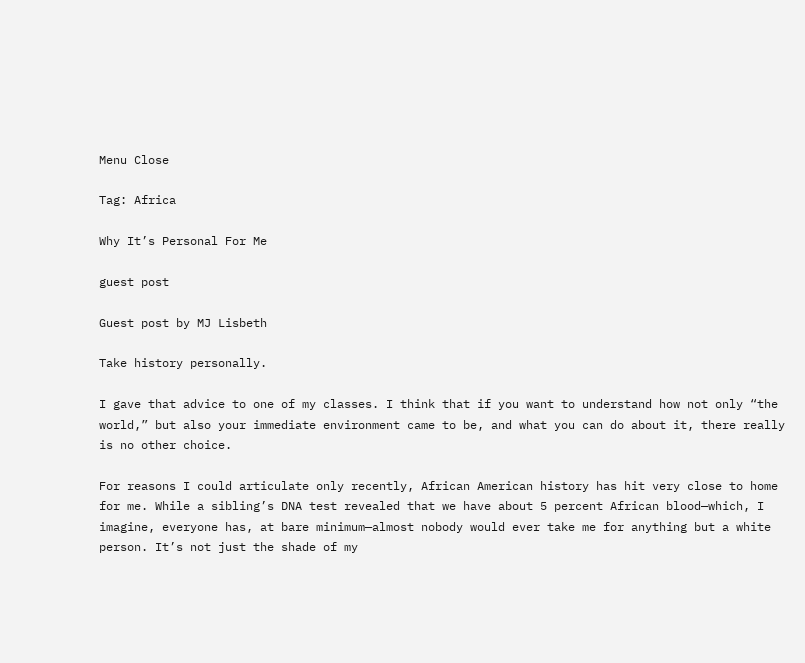Menu Close

Tag: Africa

Why It’s Personal For Me

guest post

Guest post by MJ Lisbeth

Take history personally.

I gave that advice to one of my classes. I think that if you want to understand how not only “the world,” but also your immediate environment came to be, and what you can do about it, there really is no other choice.

For reasons I could articulate only recently, African American history has hit very close to home for me. While a sibling’s DNA test revealed that we have about 5 percent African blood—which, I imagine, everyone has, at bare minimum—almost nobody would ever take me for anything but a white person. It’s not just the shade of my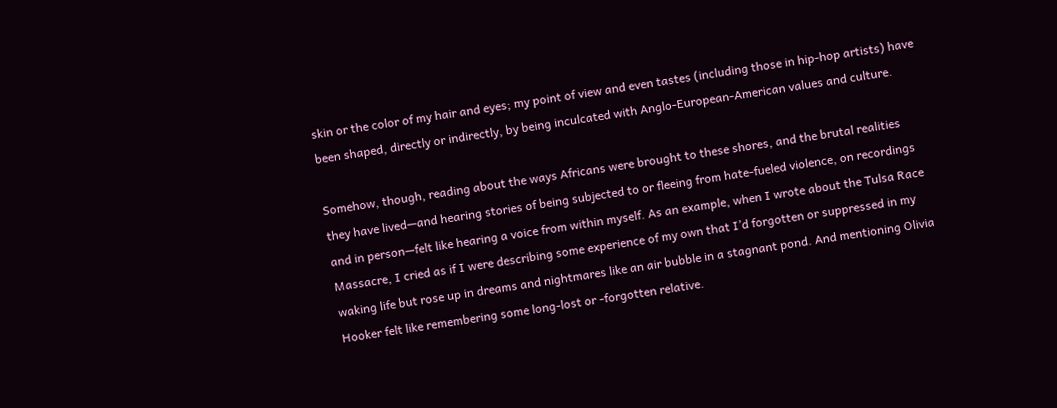skin or the color of my hair and eyes; my point of view and even tastes (including those in hip-hop artists) have been shaped, directly or indirectly, by being inculcated with Anglo-European-American values and culture.

Somehow, though, reading about the ways Africans were brought to these shores, and the brutal realities they have lived—and hearing stories of being subjected to or fleeing from hate-fueled violence, on recordings and in person—felt like hearing a voice from within myself. As an example, when I wrote about the Tulsa Race Massacre, I cried as if I were describing some experience of my own that I’d forgotten or suppressed in my waking life but rose up in dreams and nightmares like an air bubble in a stagnant pond. And mentioning Olivia Hooker felt like remembering some long-lost or -forgotten relative.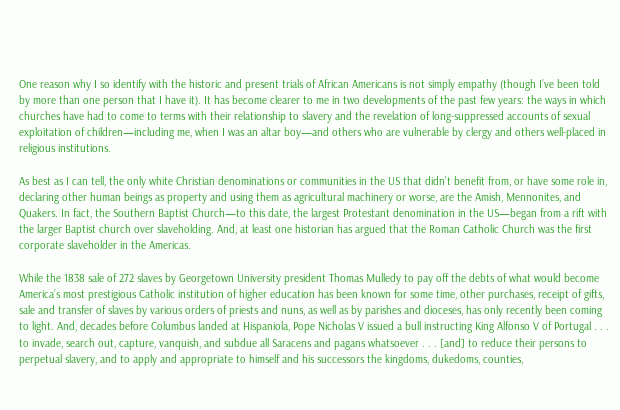One reason why I so identify with the historic and present trials of African Americans is not simply empathy (though I’ve been told by more than one person that I have it). It has become clearer to me in two developments of the past few years: the ways in which churches have had to come to terms with their relationship to slavery and the revelation of long-suppressed accounts of sexual exploitation of children—including me, when I was an altar boy—and others who are vulnerable by clergy and others well-placed in religious institutions.

As best as I can tell, the only white Christian denominations or communities in the US that didn’t benefit from, or have some role in, declaring other human beings as property and using them as agricultural machinery or worse, are the Amish, Mennonites, and Quakers. In fact, the Southern Baptist Church—to this date, the largest Protestant denomination in the US—began from a rift with the larger Baptist church over slaveholding. And, at least one historian has argued that the Roman Catholic Church was the first corporate slaveholder in the Americas.

While the 1838 sale of 272 slaves by Georgetown University president Thomas Mulledy to pay off the debts of what would become America’s most prestigious Catholic institution of higher education has been known for some time, other purchases, receipt of gifts, sale and transfer of slaves by various orders of priests and nuns, as well as by parishes and dioceses, has only recently been coming to light. And, decades before Columbus landed at Hispaniola, Pope Nicholas V issued a bull instructing King Alfonso V of Portugal . . . to invade, search out, capture, vanquish, and subdue all Saracens and pagans whatsoever . . . [and] to reduce their persons to perpetual slavery, and to apply and appropriate to himself and his successors the kingdoms, dukedoms, counties,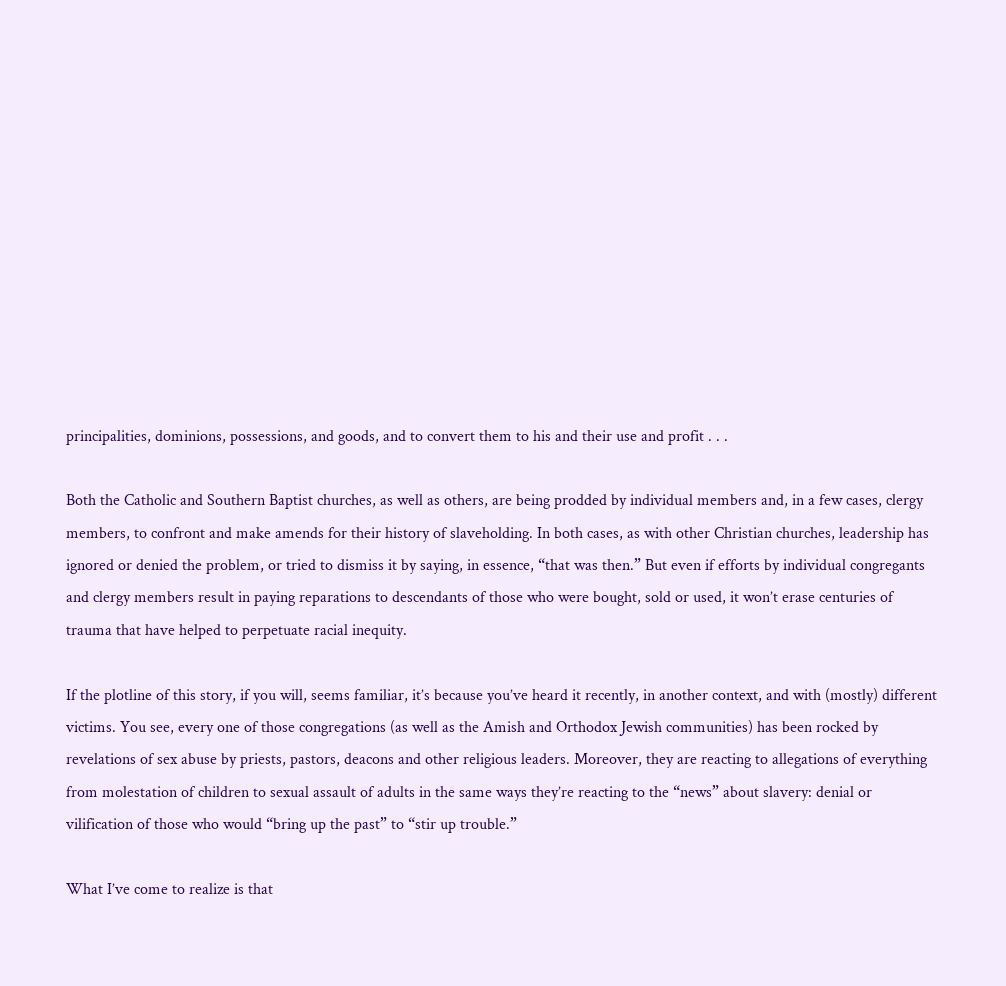principalities, dominions, possessions, and goods, and to convert them to his and their use and profit . . .

Both the Catholic and Southern Baptist churches, as well as others, are being prodded by individual members and, in a few cases, clergy members, to confront and make amends for their history of slaveholding. In both cases, as with other Christian churches, leadership has ignored or denied the problem, or tried to dismiss it by saying, in essence, “that was then.” But even if efforts by individual congregants and clergy members result in paying reparations to descendants of those who were bought, sold or used, it won’t erase centuries of trauma that have helped to perpetuate racial inequity.

If the plotline of this story, if you will, seems familiar, it’s because you’ve heard it recently, in another context, and with (mostly) different victims. You see, every one of those congregations (as well as the Amish and Orthodox Jewish communities) has been rocked by revelations of sex abuse by priests, pastors, deacons and other religious leaders. Moreover, they are reacting to allegations of everything from molestation of children to sexual assault of adults in the same ways they’re reacting to the “news” about slavery: denial or vilification of those who would “bring up the past” to “stir up trouble.”

What I’ve come to realize is that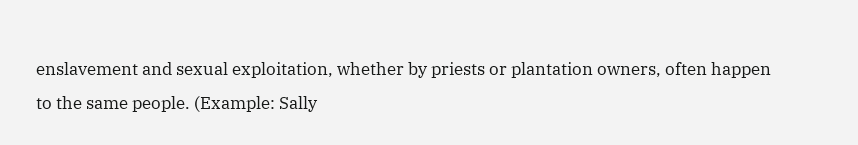enslavement and sexual exploitation, whether by priests or plantation owners, often happen to the same people. (Example: Sally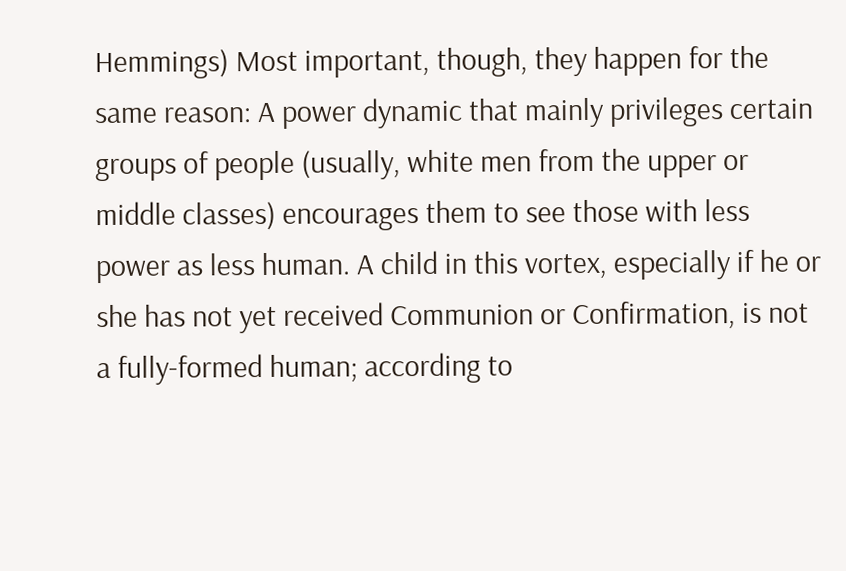Hemmings) Most important, though, they happen for the same reason: A power dynamic that mainly privileges certain groups of people (usually, white men from the upper or middle classes) encourages them to see those with less power as less human. A child in this vortex, especially if he or she has not yet received Communion or Confirmation, is not a fully-formed human; according to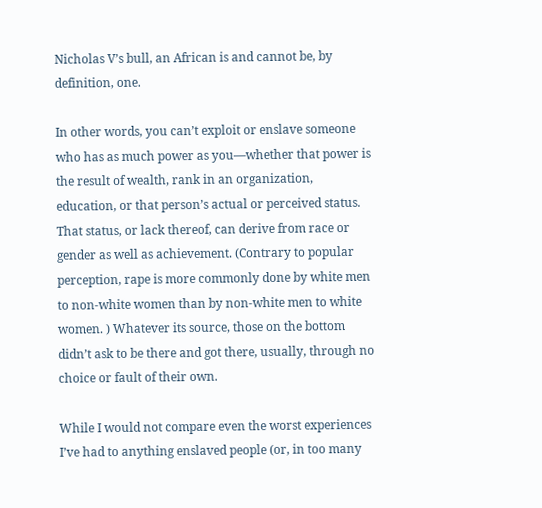Nicholas V’s bull, an African is and cannot be, by definition, one.

In other words, you can’t exploit or enslave someone who has as much power as you—whether that power is the result of wealth, rank in an organization, education, or that person’s actual or perceived status. That status, or lack thereof, can derive from race or gender as well as achievement. (Contrary to popular perception, rape is more commonly done by white men to non-white women than by non-white men to white women. ) Whatever its source, those on the bottom didn’t ask to be there and got there, usually, through no choice or fault of their own.

While I would not compare even the worst experiences I’ve had to anything enslaved people (or, in too many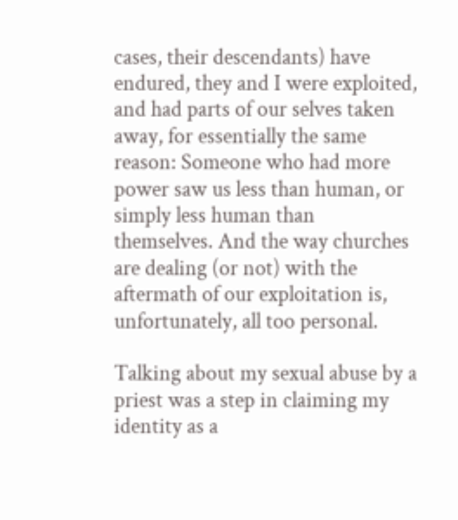cases, their descendants) have endured, they and I were exploited, and had parts of our selves taken away, for essentially the same reason: Someone who had more power saw us less than human, or simply less human than themselves. And the way churches are dealing (or not) with the aftermath of our exploitation is, unfortunately, all too personal.

Talking about my sexual abuse by a priest was a step in claiming my identity as a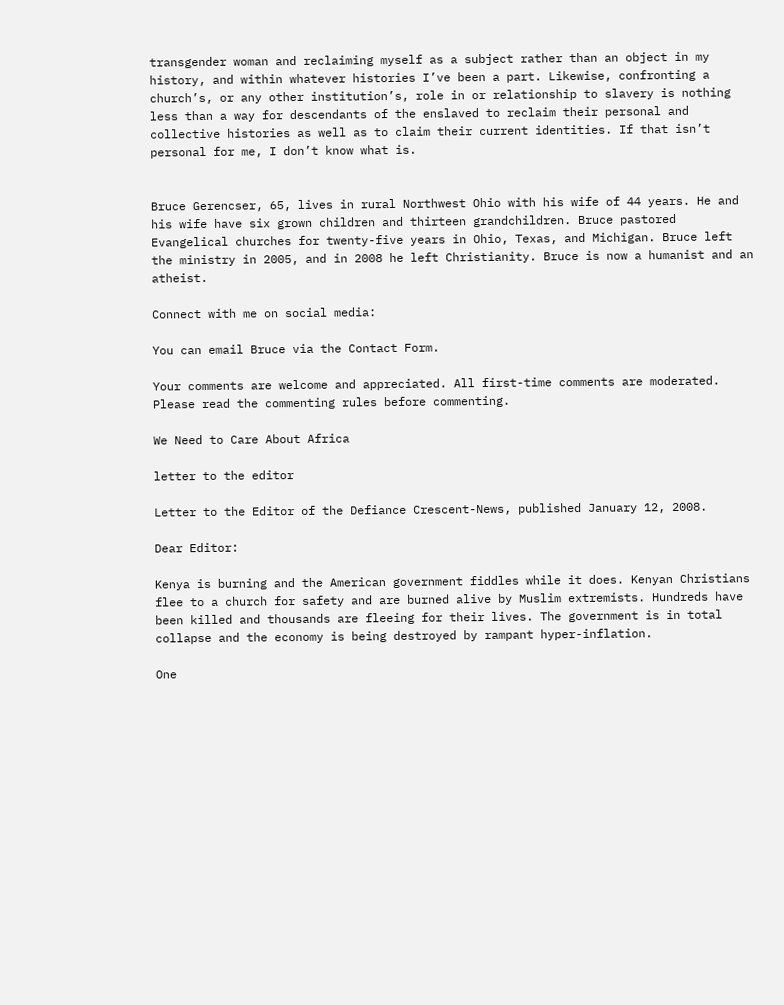transgender woman and reclaiming myself as a subject rather than an object in my history, and within whatever histories I’ve been a part. Likewise, confronting a church’s, or any other institution’s, role in or relationship to slavery is nothing less than a way for descendants of the enslaved to reclaim their personal and collective histories as well as to claim their current identities. If that isn’t personal for me, I don’t know what is.


Bruce Gerencser, 65, lives in rural Northwest Ohio with his wife of 44 years. He and his wife have six grown children and thirteen grandchildren. Bruce pastored Evangelical churches for twenty-five years in Ohio, Texas, and Michigan. Bruce left the ministry in 2005, and in 2008 he left Christianity. Bruce is now a humanist and an atheist.

Connect with me on social media:

You can email Bruce via the Contact Form.

Your comments are welcome and appreciated. All first-time comments are moderated. Please read the commenting rules before commenting.

We Need to Care About Africa

letter to the editor

Letter to the Editor of the Defiance Crescent-News, published January 12, 2008.

Dear Editor:

Kenya is burning and the American government fiddles while it does. Kenyan Christians flee to a church for safety and are burned alive by Muslim extremists. Hundreds have been killed and thousands are fleeing for their lives. The government is in total collapse and the economy is being destroyed by rampant hyper-inflation.

One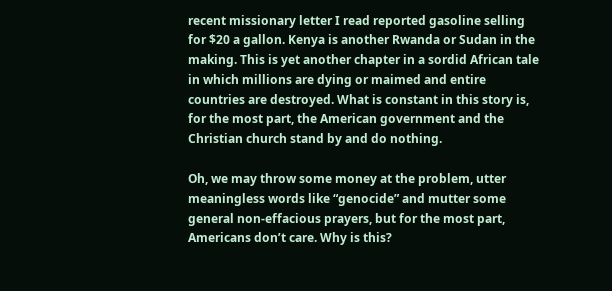recent missionary letter I read reported gasoline selling for $20 a gallon. Kenya is another Rwanda or Sudan in the making. This is yet another chapter in a sordid African tale in which millions are dying or maimed and entire countries are destroyed. What is constant in this story is, for the most part, the American government and the Christian church stand by and do nothing.

Oh, we may throw some money at the problem, utter meaningless words like “genocide” and mutter some general non-effacious prayers, but for the most part, Americans don’t care. Why is this?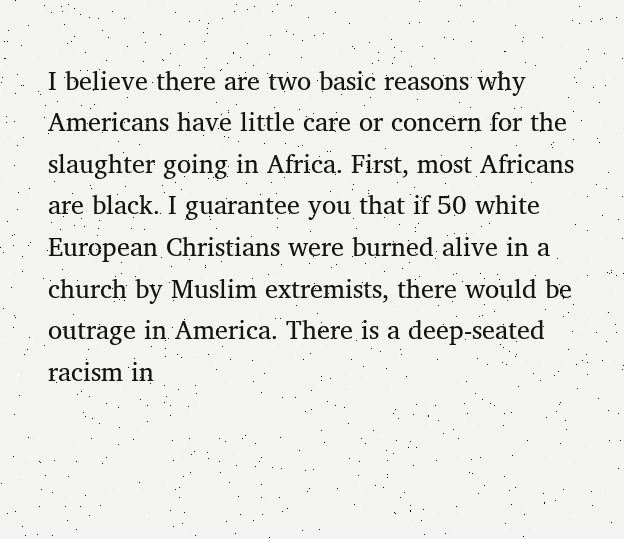I believe there are two basic reasons why Americans have little care or concern for the slaughter going in Africa. First, most Africans are black. I guarantee you that if 50 white European Christians were burned alive in a church by Muslim extremists, there would be outrage in America. There is a deep-seated racism in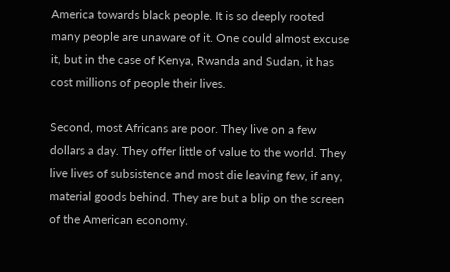America towards black people. It is so deeply rooted many people are unaware of it. One could almost excuse it, but in the case of Kenya, Rwanda and Sudan, it has cost millions of people their lives.

Second, most Africans are poor. They live on a few dollars a day. They offer little of value to the world. They live lives of subsistence and most die leaving few, if any, material goods behind. They are but a blip on the screen of the American economy.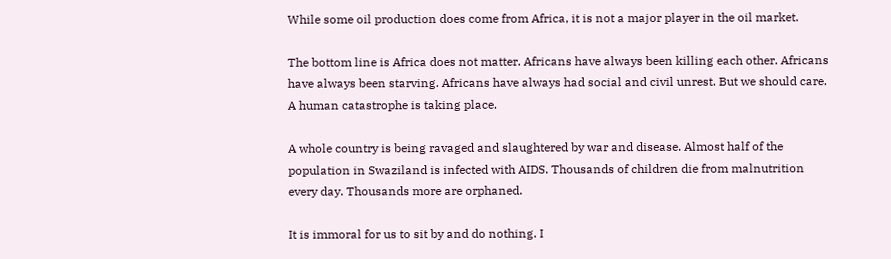While some oil production does come from Africa, it is not a major player in the oil market.

The bottom line is Africa does not matter. Africans have always been killing each other. Africans have always been starving. Africans have always had social and civil unrest. But we should care. A human catastrophe is taking place.

A whole country is being ravaged and slaughtered by war and disease. Almost half of the population in Swaziland is infected with AIDS. Thousands of children die from malnutrition every day. Thousands more are orphaned.

It is immoral for us to sit by and do nothing. I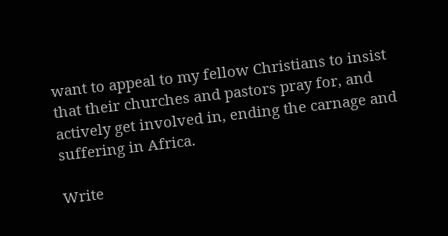want to appeal to my fellow Christians to insist that their churches and pastors pray for, and actively get involved in, ending the carnage and suffering in Africa.

Write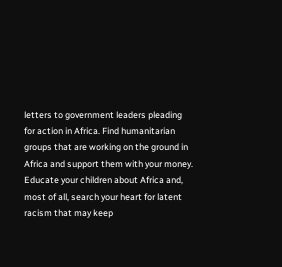letters to government leaders pleading for action in Africa. Find humanitarian groups that are working on the ground in Africa and support them with your money. Educate your children about Africa and, most of all, search your heart for latent racism that may keep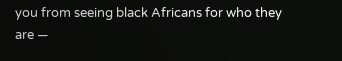you from seeing black Africans for who they are —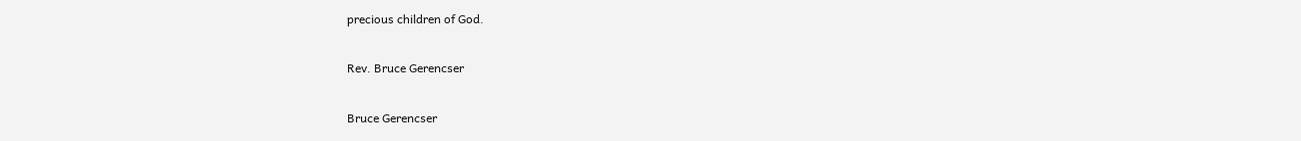precious children of God.

Rev. Bruce Gerencser

Bruce Gerencser